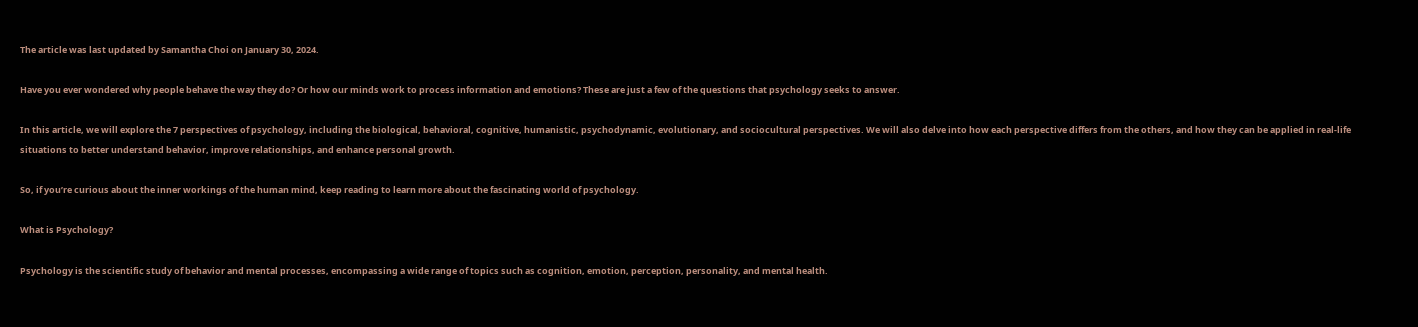The article was last updated by Samantha Choi on January 30, 2024.

Have you ever wondered why people behave the way they do? Or how our minds work to process information and emotions? These are just a few of the questions that psychology seeks to answer.

In this article, we will explore the 7 perspectives of psychology, including the biological, behavioral, cognitive, humanistic, psychodynamic, evolutionary, and sociocultural perspectives. We will also delve into how each perspective differs from the others, and how they can be applied in real-life situations to better understand behavior, improve relationships, and enhance personal growth.

So, if you’re curious about the inner workings of the human mind, keep reading to learn more about the fascinating world of psychology.

What is Psychology?

Psychology is the scientific study of behavior and mental processes, encompassing a wide range of topics such as cognition, emotion, perception, personality, and mental health.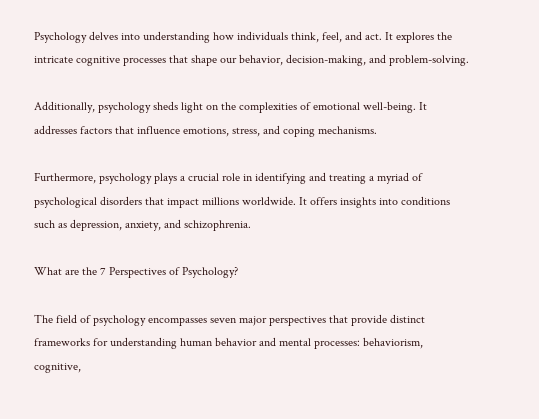Psychology delves into understanding how individuals think, feel, and act. It explores the intricate cognitive processes that shape our behavior, decision-making, and problem-solving.

Additionally, psychology sheds light on the complexities of emotional well-being. It addresses factors that influence emotions, stress, and coping mechanisms.

Furthermore, psychology plays a crucial role in identifying and treating a myriad of psychological disorders that impact millions worldwide. It offers insights into conditions such as depression, anxiety, and schizophrenia.

What are the 7 Perspectives of Psychology?

The field of psychology encompasses seven major perspectives that provide distinct frameworks for understanding human behavior and mental processes: behaviorism, cognitive,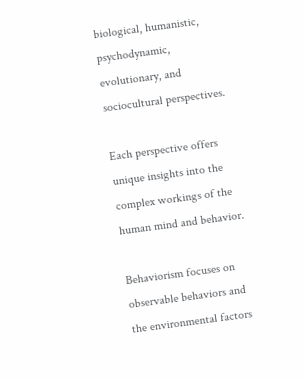biological, humanistic, psychodynamic, evolutionary, and sociocultural perspectives.

Each perspective offers unique insights into the complex workings of the human mind and behavior.

Behaviorism focuses on observable behaviors and the environmental factors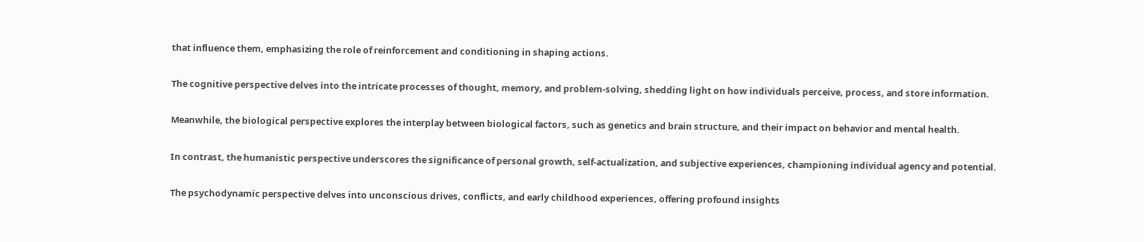that influence them, emphasizing the role of reinforcement and conditioning in shaping actions.

The cognitive perspective delves into the intricate processes of thought, memory, and problem-solving, shedding light on how individuals perceive, process, and store information.

Meanwhile, the biological perspective explores the interplay between biological factors, such as genetics and brain structure, and their impact on behavior and mental health.

In contrast, the humanistic perspective underscores the significance of personal growth, self-actualization, and subjective experiences, championing individual agency and potential.

The psychodynamic perspective delves into unconscious drives, conflicts, and early childhood experiences, offering profound insights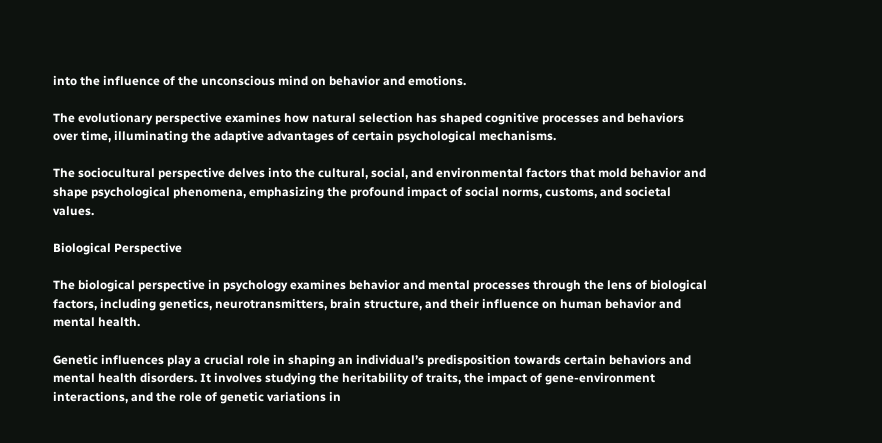into the influence of the unconscious mind on behavior and emotions.

The evolutionary perspective examines how natural selection has shaped cognitive processes and behaviors over time, illuminating the adaptive advantages of certain psychological mechanisms.

The sociocultural perspective delves into the cultural, social, and environmental factors that mold behavior and shape psychological phenomena, emphasizing the profound impact of social norms, customs, and societal values.

Biological Perspective

The biological perspective in psychology examines behavior and mental processes through the lens of biological factors, including genetics, neurotransmitters, brain structure, and their influence on human behavior and mental health.

Genetic influences play a crucial role in shaping an individual’s predisposition towards certain behaviors and mental health disorders. It involves studying the heritability of traits, the impact of gene-environment interactions, and the role of genetic variations in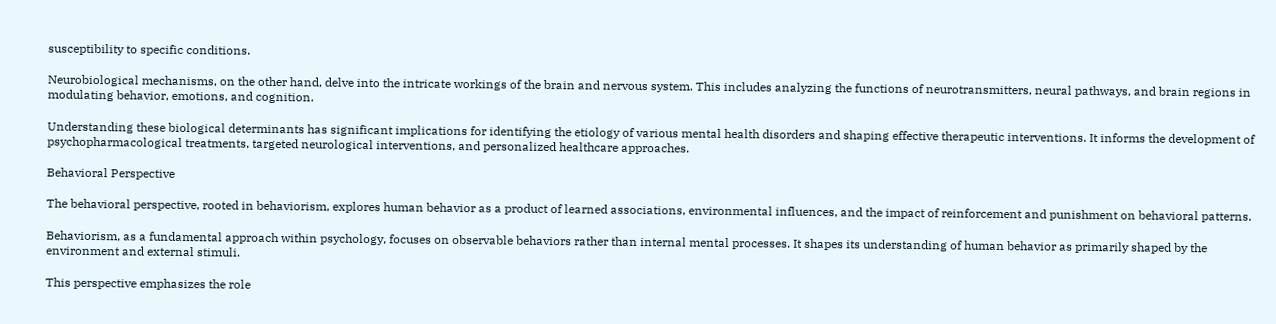susceptibility to specific conditions.

Neurobiological mechanisms, on the other hand, delve into the intricate workings of the brain and nervous system. This includes analyzing the functions of neurotransmitters, neural pathways, and brain regions in modulating behavior, emotions, and cognition.

Understanding these biological determinants has significant implications for identifying the etiology of various mental health disorders and shaping effective therapeutic interventions. It informs the development of psychopharmacological treatments, targeted neurological interventions, and personalized healthcare approaches.

Behavioral Perspective

The behavioral perspective, rooted in behaviorism, explores human behavior as a product of learned associations, environmental influences, and the impact of reinforcement and punishment on behavioral patterns.

Behaviorism, as a fundamental approach within psychology, focuses on observable behaviors rather than internal mental processes. It shapes its understanding of human behavior as primarily shaped by the environment and external stimuli.

This perspective emphasizes the role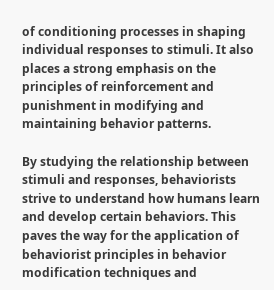of conditioning processes in shaping individual responses to stimuli. It also places a strong emphasis on the principles of reinforcement and punishment in modifying and maintaining behavior patterns.

By studying the relationship between stimuli and responses, behaviorists strive to understand how humans learn and develop certain behaviors. This paves the way for the application of behaviorist principles in behavior modification techniques and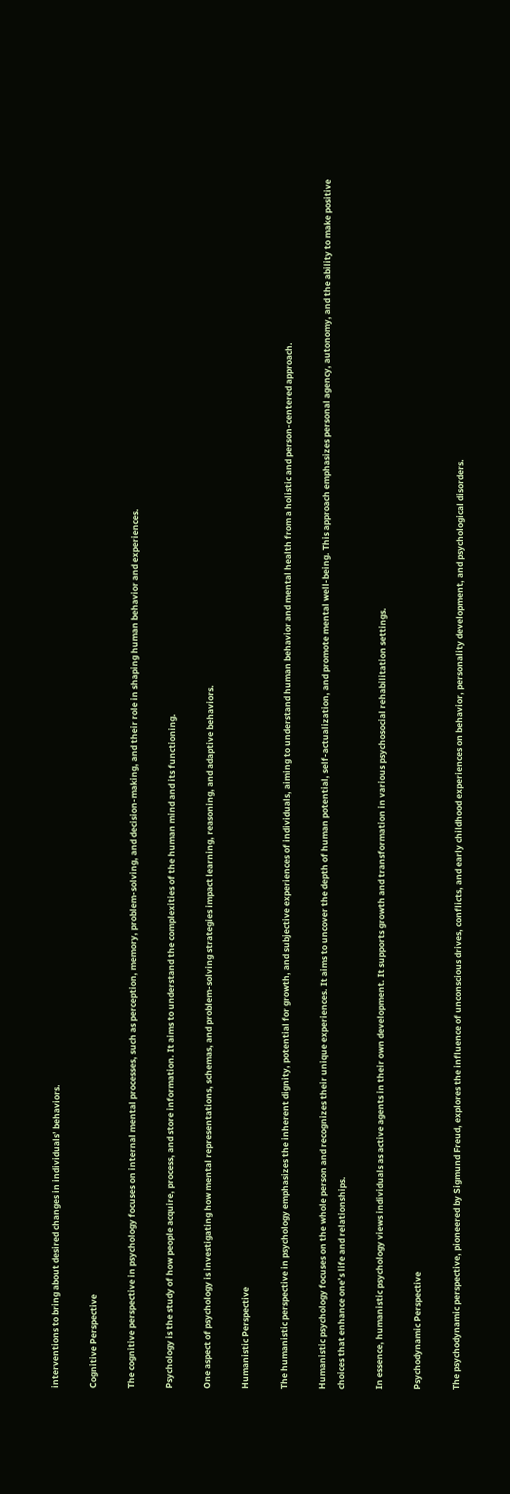interventions to bring about desired changes in individuals’ behaviors.

Cognitive Perspective

The cognitive perspective in psychology focuses on internal mental processes, such as perception, memory, problem-solving, and decision-making, and their role in shaping human behavior and experiences.

Psychology is the study of how people acquire, process, and store information. It aims to understand the complexities of the human mind and its functioning.

One aspect of psychology is investigating how mental representations, schemas, and problem-solving strategies impact learning, reasoning, and adaptive behaviors.

Humanistic Perspective

The humanistic perspective in psychology emphasizes the inherent dignity, potential for growth, and subjective experiences of individuals, aiming to understand human behavior and mental health from a holistic and person-centered approach.

Humanistic psychology focuses on the whole person and recognizes their unique experiences. It aims to uncover the depth of human potential, self-actualization, and promote mental well-being. This approach emphasizes personal agency, autonomy, and the ability to make positive choices that enhance one’s life and relationships.

In essence, humanistic psychology views individuals as active agents in their own development. It supports growth and transformation in various psychosocial rehabilitation settings.

Psychodynamic Perspective

The psychodynamic perspective, pioneered by Sigmund Freud, explores the influence of unconscious drives, conflicts, and early childhood experiences on behavior, personality development, and psychological disorders.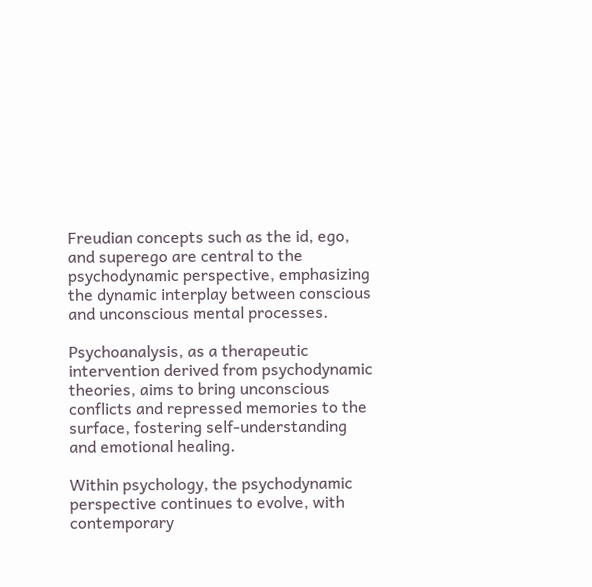Freudian concepts such as the id, ego, and superego are central to the psychodynamic perspective, emphasizing the dynamic interplay between conscious and unconscious mental processes.

Psychoanalysis, as a therapeutic intervention derived from psychodynamic theories, aims to bring unconscious conflicts and repressed memories to the surface, fostering self-understanding and emotional healing.

Within psychology, the psychodynamic perspective continues to evolve, with contemporary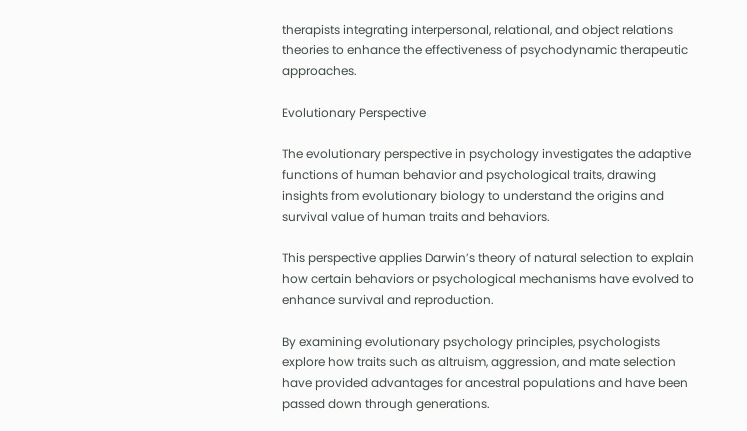therapists integrating interpersonal, relational, and object relations theories to enhance the effectiveness of psychodynamic therapeutic approaches.

Evolutionary Perspective

The evolutionary perspective in psychology investigates the adaptive functions of human behavior and psychological traits, drawing insights from evolutionary biology to understand the origins and survival value of human traits and behaviors.

This perspective applies Darwin’s theory of natural selection to explain how certain behaviors or psychological mechanisms have evolved to enhance survival and reproduction.

By examining evolutionary psychology principles, psychologists explore how traits such as altruism, aggression, and mate selection have provided advantages for ancestral populations and have been passed down through generations.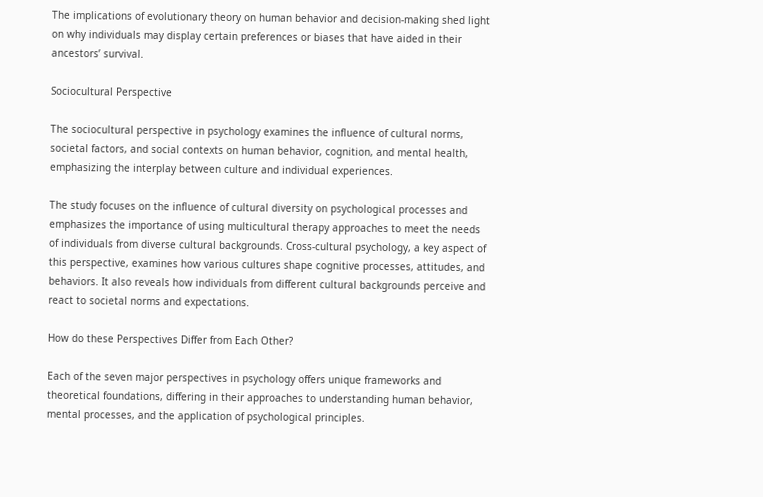The implications of evolutionary theory on human behavior and decision-making shed light on why individuals may display certain preferences or biases that have aided in their ancestors’ survival.

Sociocultural Perspective

The sociocultural perspective in psychology examines the influence of cultural norms, societal factors, and social contexts on human behavior, cognition, and mental health, emphasizing the interplay between culture and individual experiences.

The study focuses on the influence of cultural diversity on psychological processes and emphasizes the importance of using multicultural therapy approaches to meet the needs of individuals from diverse cultural backgrounds. Cross-cultural psychology, a key aspect of this perspective, examines how various cultures shape cognitive processes, attitudes, and behaviors. It also reveals how individuals from different cultural backgrounds perceive and react to societal norms and expectations.

How do these Perspectives Differ from Each Other?

Each of the seven major perspectives in psychology offers unique frameworks and theoretical foundations, differing in their approaches to understanding human behavior, mental processes, and the application of psychological principles.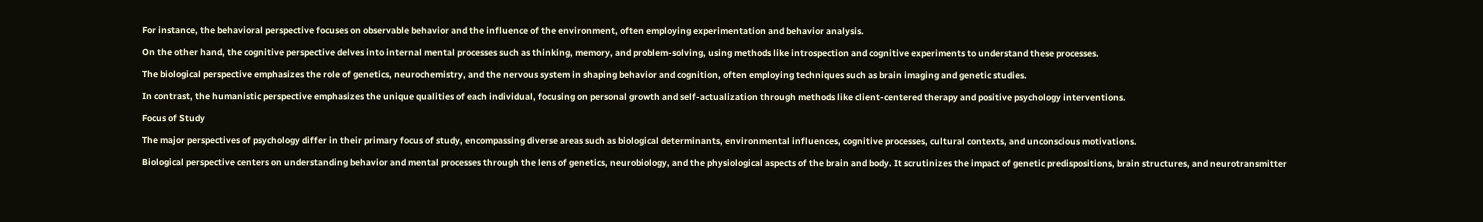For instance, the behavioral perspective focuses on observable behavior and the influence of the environment, often employing experimentation and behavior analysis.

On the other hand, the cognitive perspective delves into internal mental processes such as thinking, memory, and problem-solving, using methods like introspection and cognitive experiments to understand these processes.

The biological perspective emphasizes the role of genetics, neurochemistry, and the nervous system in shaping behavior and cognition, often employing techniques such as brain imaging and genetic studies.

In contrast, the humanistic perspective emphasizes the unique qualities of each individual, focusing on personal growth and self-actualization through methods like client-centered therapy and positive psychology interventions.

Focus of Study

The major perspectives of psychology differ in their primary focus of study, encompassing diverse areas such as biological determinants, environmental influences, cognitive processes, cultural contexts, and unconscious motivations.

Biological perspective centers on understanding behavior and mental processes through the lens of genetics, neurobiology, and the physiological aspects of the brain and body. It scrutinizes the impact of genetic predispositions, brain structures, and neurotransmitter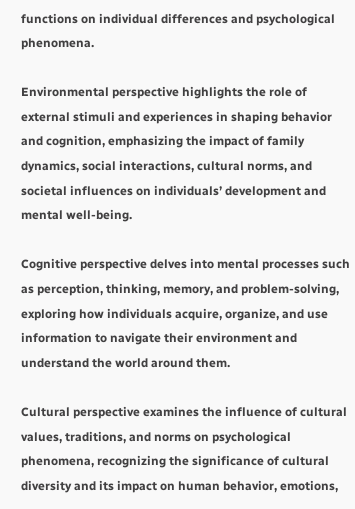functions on individual differences and psychological phenomena.

Environmental perspective highlights the role of external stimuli and experiences in shaping behavior and cognition, emphasizing the impact of family dynamics, social interactions, cultural norms, and societal influences on individuals’ development and mental well-being.

Cognitive perspective delves into mental processes such as perception, thinking, memory, and problem-solving, exploring how individuals acquire, organize, and use information to navigate their environment and understand the world around them.

Cultural perspective examines the influence of cultural values, traditions, and norms on psychological phenomena, recognizing the significance of cultural diversity and its impact on human behavior, emotions,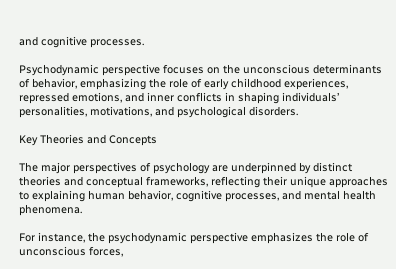and cognitive processes.

Psychodynamic perspective focuses on the unconscious determinants of behavior, emphasizing the role of early childhood experiences, repressed emotions, and inner conflicts in shaping individuals’ personalities, motivations, and psychological disorders.

Key Theories and Concepts

The major perspectives of psychology are underpinned by distinct theories and conceptual frameworks, reflecting their unique approaches to explaining human behavior, cognitive processes, and mental health phenomena.

For instance, the psychodynamic perspective emphasizes the role of unconscious forces,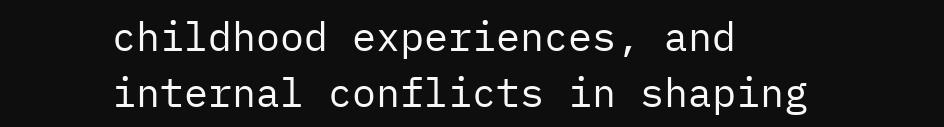childhood experiences, and internal conflicts in shaping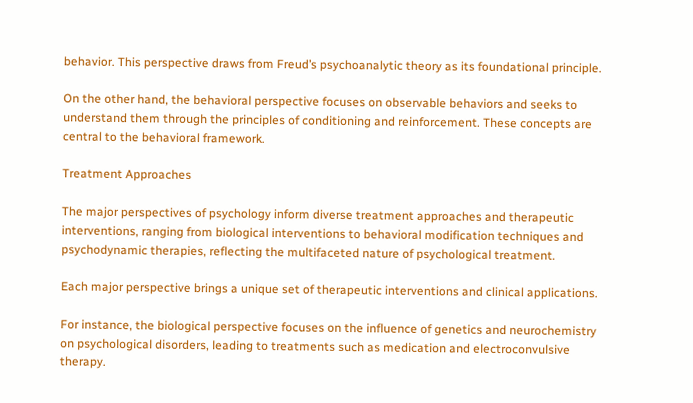behavior. This perspective draws from Freud’s psychoanalytic theory as its foundational principle.

On the other hand, the behavioral perspective focuses on observable behaviors and seeks to understand them through the principles of conditioning and reinforcement. These concepts are central to the behavioral framework.

Treatment Approaches

The major perspectives of psychology inform diverse treatment approaches and therapeutic interventions, ranging from biological interventions to behavioral modification techniques and psychodynamic therapies, reflecting the multifaceted nature of psychological treatment.

Each major perspective brings a unique set of therapeutic interventions and clinical applications.

For instance, the biological perspective focuses on the influence of genetics and neurochemistry on psychological disorders, leading to treatments such as medication and electroconvulsive therapy.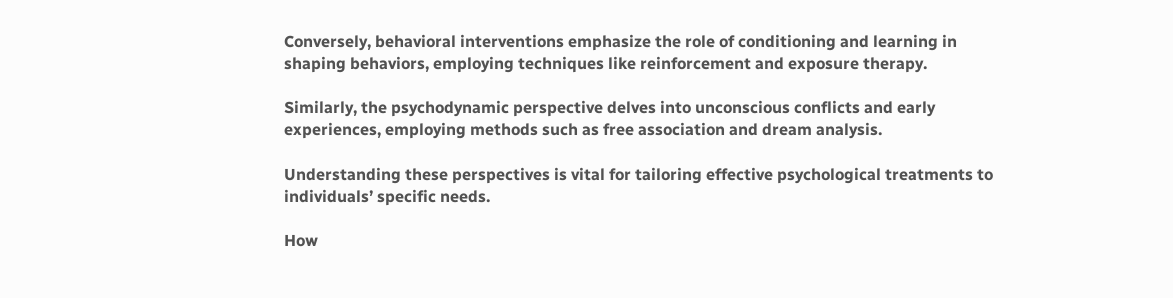Conversely, behavioral interventions emphasize the role of conditioning and learning in shaping behaviors, employing techniques like reinforcement and exposure therapy.

Similarly, the psychodynamic perspective delves into unconscious conflicts and early experiences, employing methods such as free association and dream analysis.

Understanding these perspectives is vital for tailoring effective psychological treatments to individuals’ specific needs.

How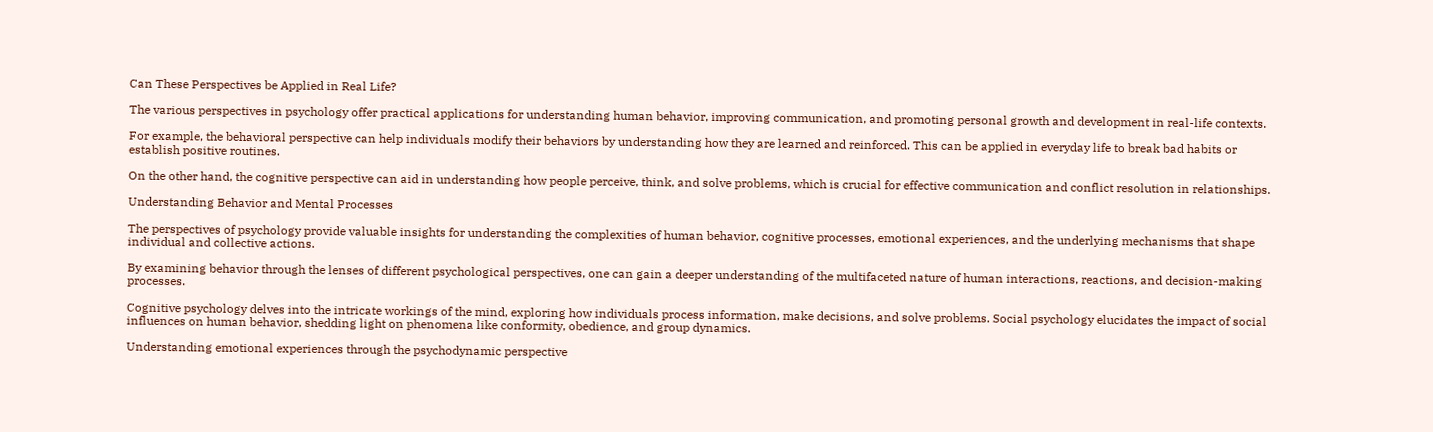Can These Perspectives be Applied in Real Life?

The various perspectives in psychology offer practical applications for understanding human behavior, improving communication, and promoting personal growth and development in real-life contexts.

For example, the behavioral perspective can help individuals modify their behaviors by understanding how they are learned and reinforced. This can be applied in everyday life to break bad habits or establish positive routines.

On the other hand, the cognitive perspective can aid in understanding how people perceive, think, and solve problems, which is crucial for effective communication and conflict resolution in relationships.

Understanding Behavior and Mental Processes

The perspectives of psychology provide valuable insights for understanding the complexities of human behavior, cognitive processes, emotional experiences, and the underlying mechanisms that shape individual and collective actions.

By examining behavior through the lenses of different psychological perspectives, one can gain a deeper understanding of the multifaceted nature of human interactions, reactions, and decision-making processes.

Cognitive psychology delves into the intricate workings of the mind, exploring how individuals process information, make decisions, and solve problems. Social psychology elucidates the impact of social influences on human behavior, shedding light on phenomena like conformity, obedience, and group dynamics.

Understanding emotional experiences through the psychodynamic perspective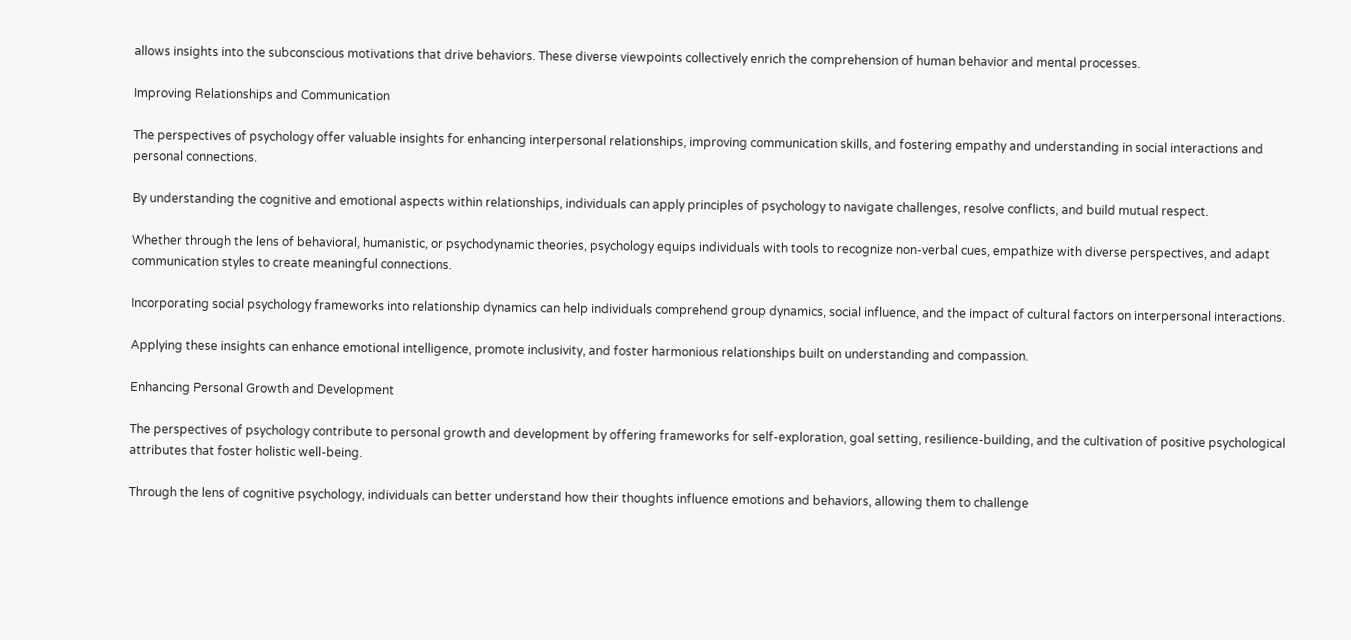allows insights into the subconscious motivations that drive behaviors. These diverse viewpoints collectively enrich the comprehension of human behavior and mental processes.

Improving Relationships and Communication

The perspectives of psychology offer valuable insights for enhancing interpersonal relationships, improving communication skills, and fostering empathy and understanding in social interactions and personal connections.

By understanding the cognitive and emotional aspects within relationships, individuals can apply principles of psychology to navigate challenges, resolve conflicts, and build mutual respect.

Whether through the lens of behavioral, humanistic, or psychodynamic theories, psychology equips individuals with tools to recognize non-verbal cues, empathize with diverse perspectives, and adapt communication styles to create meaningful connections.

Incorporating social psychology frameworks into relationship dynamics can help individuals comprehend group dynamics, social influence, and the impact of cultural factors on interpersonal interactions.

Applying these insights can enhance emotional intelligence, promote inclusivity, and foster harmonious relationships built on understanding and compassion.

Enhancing Personal Growth and Development

The perspectives of psychology contribute to personal growth and development by offering frameworks for self-exploration, goal setting, resilience-building, and the cultivation of positive psychological attributes that foster holistic well-being.

Through the lens of cognitive psychology, individuals can better understand how their thoughts influence emotions and behaviors, allowing them to challenge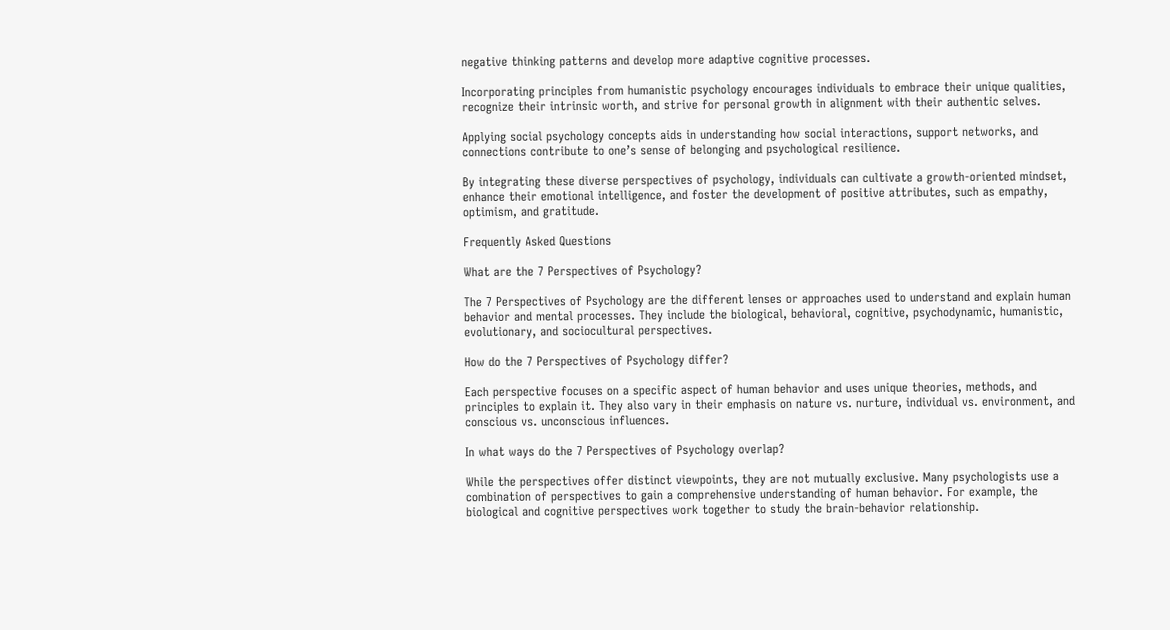negative thinking patterns and develop more adaptive cognitive processes.

Incorporating principles from humanistic psychology encourages individuals to embrace their unique qualities, recognize their intrinsic worth, and strive for personal growth in alignment with their authentic selves.

Applying social psychology concepts aids in understanding how social interactions, support networks, and connections contribute to one’s sense of belonging and psychological resilience.

By integrating these diverse perspectives of psychology, individuals can cultivate a growth-oriented mindset, enhance their emotional intelligence, and foster the development of positive attributes, such as empathy, optimism, and gratitude.

Frequently Asked Questions

What are the 7 Perspectives of Psychology?

The 7 Perspectives of Psychology are the different lenses or approaches used to understand and explain human behavior and mental processes. They include the biological, behavioral, cognitive, psychodynamic, humanistic, evolutionary, and sociocultural perspectives.

How do the 7 Perspectives of Psychology differ?

Each perspective focuses on a specific aspect of human behavior and uses unique theories, methods, and principles to explain it. They also vary in their emphasis on nature vs. nurture, individual vs. environment, and conscious vs. unconscious influences.

In what ways do the 7 Perspectives of Psychology overlap?

While the perspectives offer distinct viewpoints, they are not mutually exclusive. Many psychologists use a combination of perspectives to gain a comprehensive understanding of human behavior. For example, the biological and cognitive perspectives work together to study the brain-behavior relationship.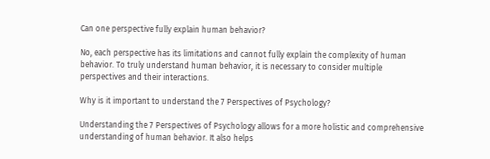Can one perspective fully explain human behavior?

No, each perspective has its limitations and cannot fully explain the complexity of human behavior. To truly understand human behavior, it is necessary to consider multiple perspectives and their interactions.

Why is it important to understand the 7 Perspectives of Psychology?

Understanding the 7 Perspectives of Psychology allows for a more holistic and comprehensive understanding of human behavior. It also helps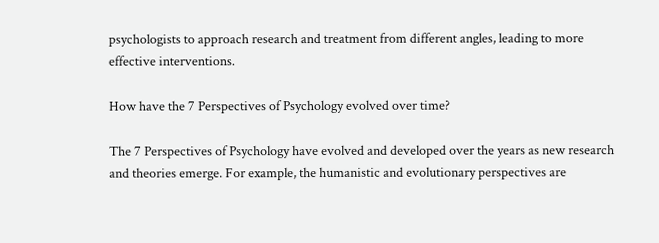psychologists to approach research and treatment from different angles, leading to more effective interventions.

How have the 7 Perspectives of Psychology evolved over time?

The 7 Perspectives of Psychology have evolved and developed over the years as new research and theories emerge. For example, the humanistic and evolutionary perspectives are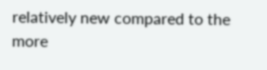relatively new compared to the more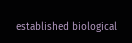established biological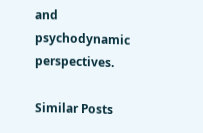and psychodynamic perspectives.

Similar Posts